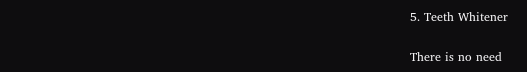5. Teeth Whitener

There is no need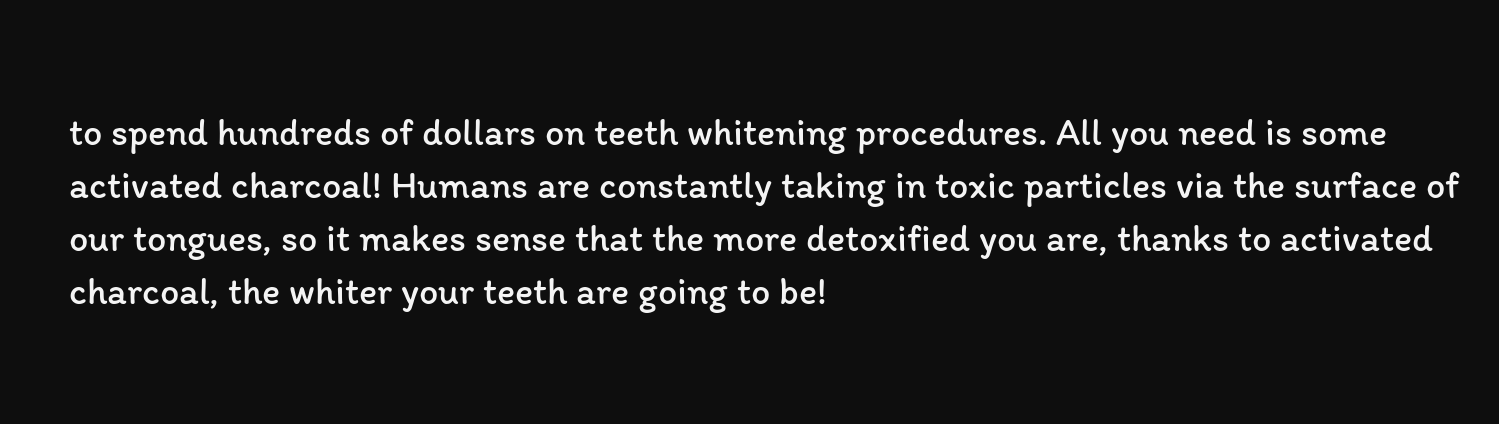to spend hundreds of dollars on teeth whitening procedures. All you need is some activated charcoal! Humans are constantly taking in toxic particles via the surface of our tongues, so it makes sense that the more detoxified you are, thanks to activated charcoal, the whiter your teeth are going to be!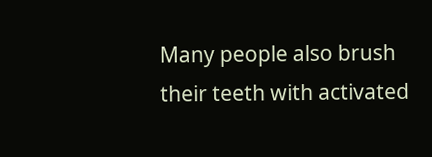Many people also brush their teeth with activated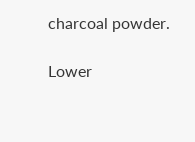charcoal powder.

Lower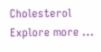Cholesterol
Explore more ...